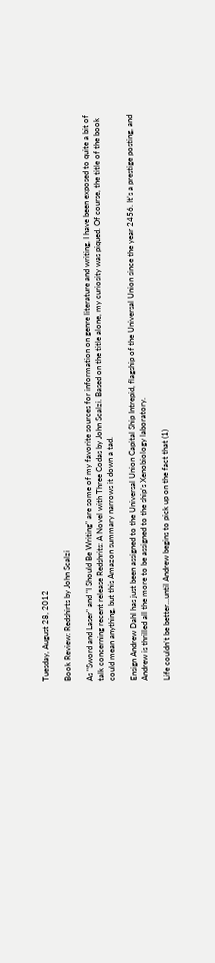Tuesday, August 28, 2012

Book Review: Redshirts by John Scalzi

As "Sword and Laser" and "I Should Be Writing" are some of my favorite sources for information on genre literature and writing, I have been exposed to quite a bit of talk concerning recent release Redshrits: A Novel with Three Codas by John Scalzi. Based on the title alone, my curiosity was piqued. Of course, the title of the book could mean anything, but this Amazon summary narrows it down a tad.

Ensign Andrew Dahl has just been assigned to the Universal Union Capital Ship Intrepid, flagship of the Universal Union since the year 2456. It’s a prestige posting, and Andrew is thrilled all the more to be assigned to the ship’s Xenobiology laboratory.

Life couldn’t be better…until Andrew begins to pick up on the fact that (1)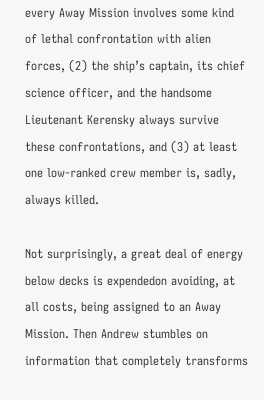every Away Mission involves some kind of lethal confrontation with alien forces, (2) the ship’s captain, its chief science officer, and the handsome Lieutenant Kerensky always survive these confrontations, and (3) at least one low-ranked crew member is, sadly, always killed.

Not surprisingly, a great deal of energy below decks is expendedon avoiding, at all costs, being assigned to an Away Mission. Then Andrew stumbles on information that completely transforms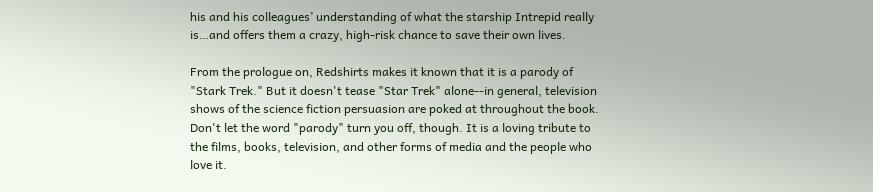his and his colleagues’ understanding of what the starship Intrepid really is…and offers them a crazy, high-risk chance to save their own lives.

From the prologue on, Redshirts makes it known that it is a parody of "Stark Trek." But it doesn't tease "Star Trek" alone--in general, television shows of the science fiction persuasion are poked at throughout the book. Don't let the word "parody" turn you off, though. It is a loving tribute to the films, books, television, and other forms of media and the people who love it.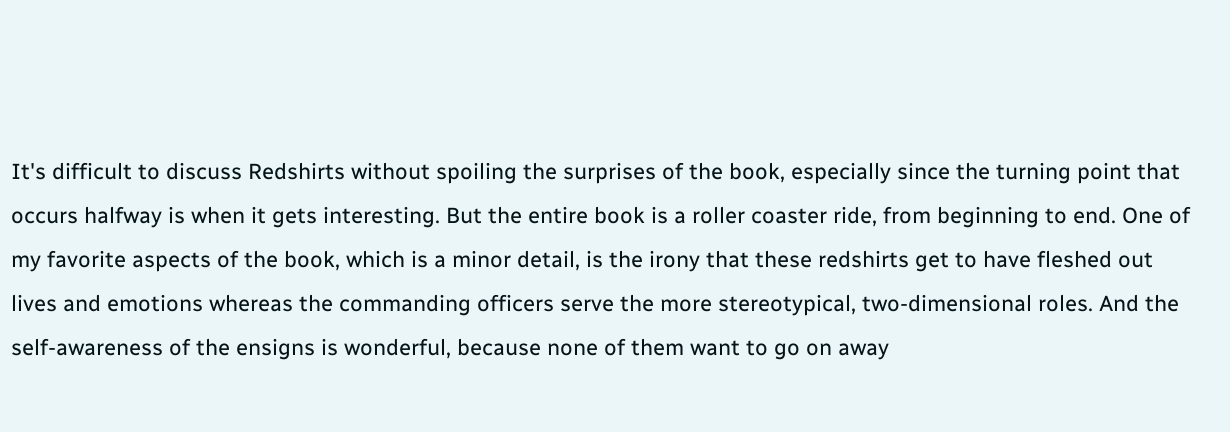It's difficult to discuss Redshirts without spoiling the surprises of the book, especially since the turning point that occurs halfway is when it gets interesting. But the entire book is a roller coaster ride, from beginning to end. One of my favorite aspects of the book, which is a minor detail, is the irony that these redshirts get to have fleshed out lives and emotions whereas the commanding officers serve the more stereotypical, two-dimensional roles. And the self-awareness of the ensigns is wonderful, because none of them want to go on away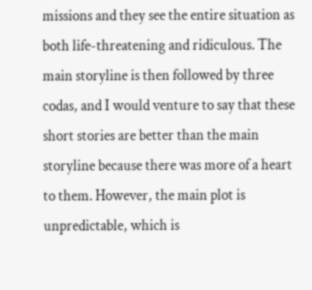missions and they see the entire situation as both life-threatening and ridiculous. The main storyline is then followed by three codas, and I would venture to say that these short stories are better than the main storyline because there was more of a heart to them. However, the main plot is unpredictable, which is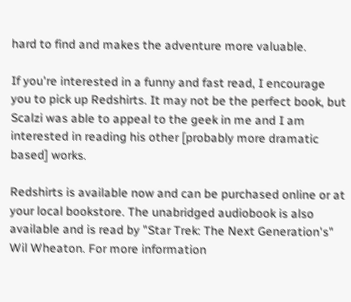hard to find and makes the adventure more valuable.

If you're interested in a funny and fast read, I encourage you to pick up Redshirts. It may not be the perfect book, but Scalzi was able to appeal to the geek in me and I am interested in reading his other [probably more dramatic based] works.

Redshirts is available now and can be purchased online or at your local bookstore. The unabridged audiobook is also available and is read by "Star Trek: The Next Generation's" Wil Wheaton. For more information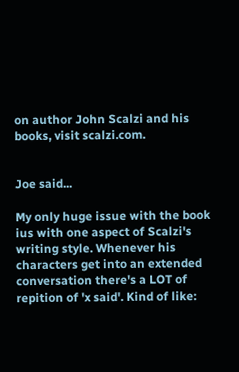on author John Scalzi and his books, visit scalzi.com.


Joe said...

My only huge issue with the book ius with one aspect of Scalzi's writing style. Whenever his characters get into an extended conversation there's a LOT of repition of 'x said'. Kind of like: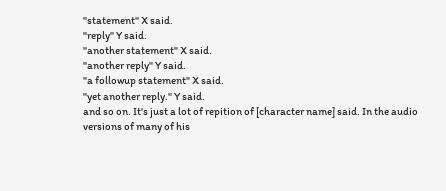"statement" X said.
"reply" Y said.
"another statement" X said.
"another reply" Y said.
"a followup statement" X said.
"yet another reply." Y said.
and so on. It's just a lot of repition of [character name] said. In the audio versions of many of his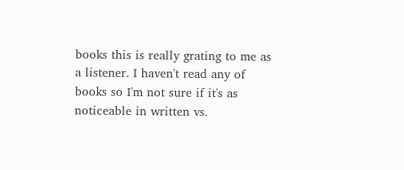books this is really grating to me as a listener. I haven't read any of books so I'm not sure if it's as noticeable in written vs.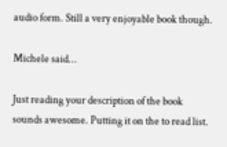audio form. Still a very enjoyable book though.

Michele said...

Just reading your description of the book sounds awesome. Putting it on the to read list.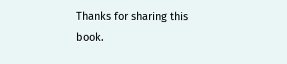Thanks for sharing this book.